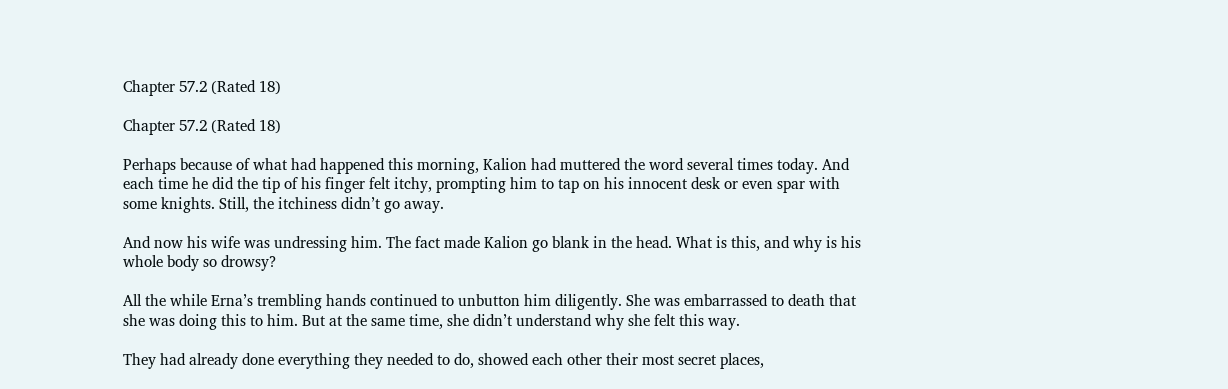Chapter 57.2 (Rated 18)

Chapter 57.2 (Rated 18)

Perhaps because of what had happened this morning, Kalion had muttered the word several times today. And each time he did the tip of his finger felt itchy, prompting him to tap on his innocent desk or even spar with some knights. Still, the itchiness didn’t go away.

And now his wife was undressing him. The fact made Kalion go blank in the head. What is this, and why is his whole body so drowsy?

All the while Erna’s trembling hands continued to unbutton him diligently. She was embarrassed to death that she was doing this to him. But at the same time, she didn’t understand why she felt this way.

They had already done everything they needed to do, showed each other their most secret places,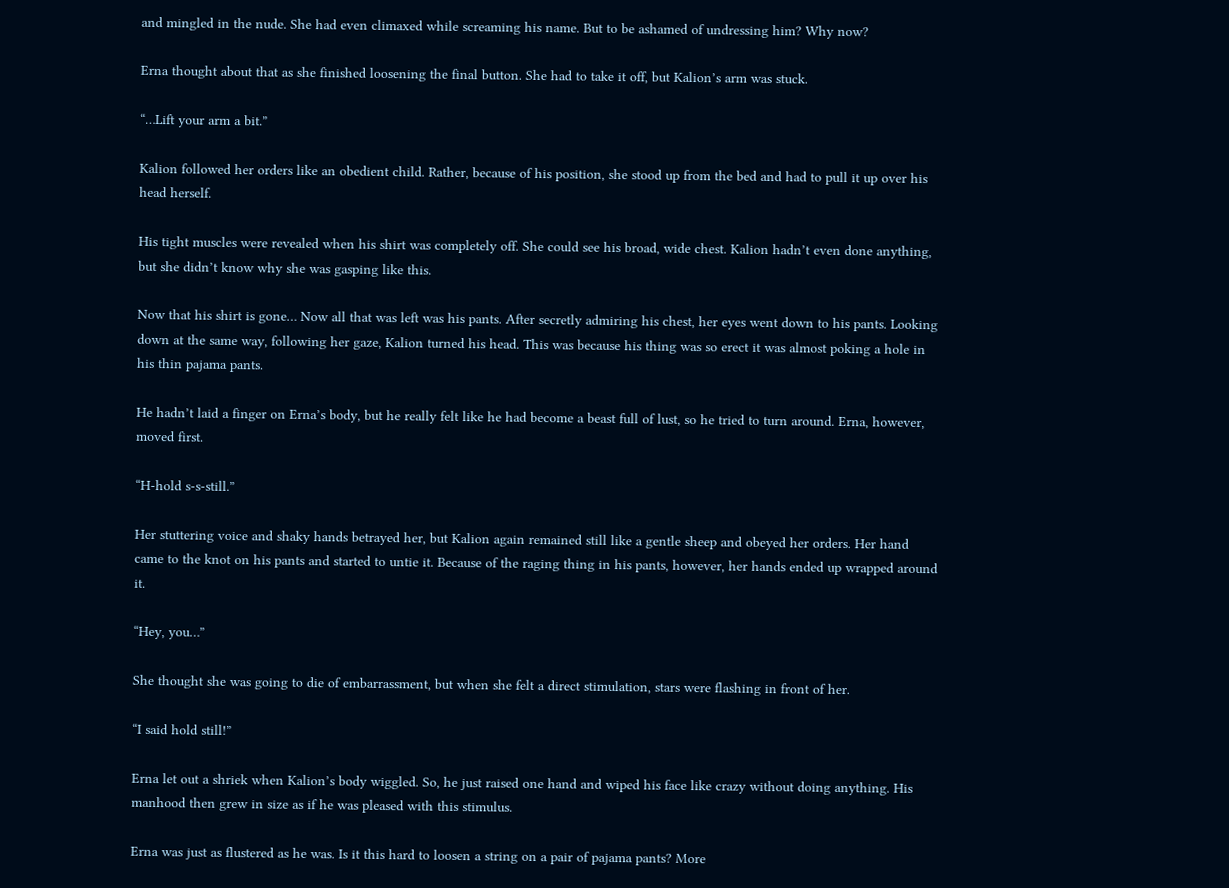and mingled in the nude. She had even climaxed while screaming his name. But to be ashamed of undressing him? Why now?

Erna thought about that as she finished loosening the final button. She had to take it off, but Kalion’s arm was stuck.

“…Lift your arm a bit.”

Kalion followed her orders like an obedient child. Rather, because of his position, she stood up from the bed and had to pull it up over his head herself.

His tight muscles were revealed when his shirt was completely off. She could see his broad, wide chest. Kalion hadn’t even done anything, but she didn’t know why she was gasping like this.

Now that his shirt is gone… Now all that was left was his pants. After secretly admiring his chest, her eyes went down to his pants. Looking down at the same way, following her gaze, Kalion turned his head. This was because his thing was so erect it was almost poking a hole in his thin pajama pants.

He hadn’t laid a finger on Erna’s body, but he really felt like he had become a beast full of lust, so he tried to turn around. Erna, however, moved first.

“H-hold s-s-still.”

Her stuttering voice and shaky hands betrayed her, but Kalion again remained still like a gentle sheep and obeyed her orders. Her hand came to the knot on his pants and started to untie it. Because of the raging thing in his pants, however, her hands ended up wrapped around it.

“Hey, you…”

She thought she was going to die of embarrassment, but when she felt a direct stimulation, stars were flashing in front of her.

“I said hold still!”

Erna let out a shriek when Kalion’s body wiggled. So, he just raised one hand and wiped his face like crazy without doing anything. His manhood then grew in size as if he was pleased with this stimulus.

Erna was just as flustered as he was. Is it this hard to loosen a string on a pair of pajama pants? More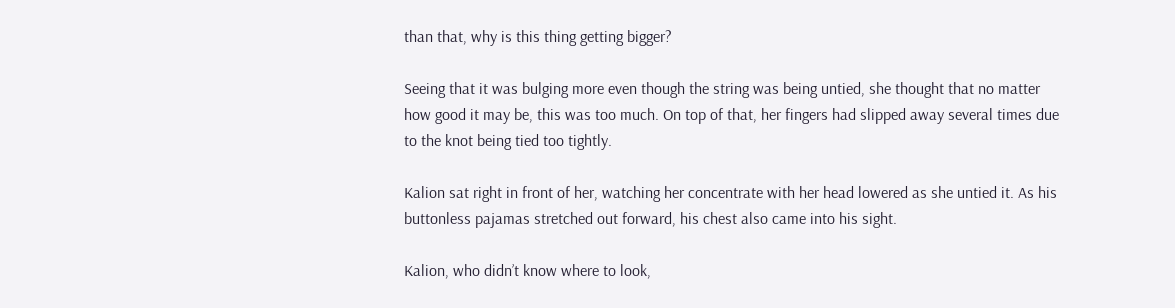than that, why is this thing getting bigger?

Seeing that it was bulging more even though the string was being untied, she thought that no matter how good it may be, this was too much. On top of that, her fingers had slipped away several times due to the knot being tied too tightly.

Kalion sat right in front of her, watching her concentrate with her head lowered as she untied it. As his buttonless pajamas stretched out forward, his chest also came into his sight.

Kalion, who didn’t know where to look,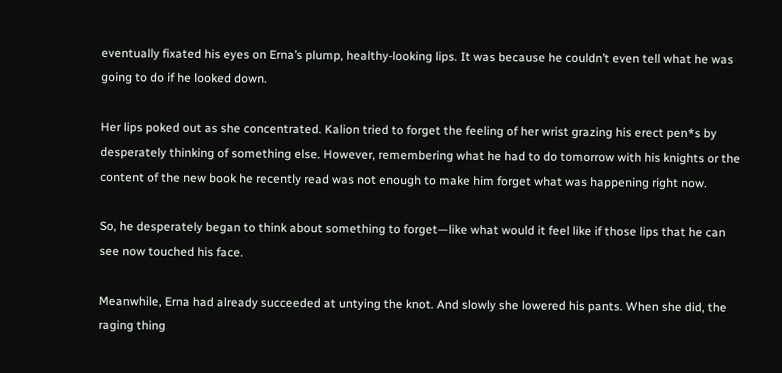eventually fixated his eyes on Erna’s plump, healthy-looking lips. It was because he couldn’t even tell what he was going to do if he looked down.

Her lips poked out as she concentrated. Kalion tried to forget the feeling of her wrist grazing his erect pen*s by desperately thinking of something else. However, remembering what he had to do tomorrow with his knights or the content of the new book he recently read was not enough to make him forget what was happening right now.

So, he desperately began to think about something to forget—like what would it feel like if those lips that he can see now touched his face.

Meanwhile, Erna had already succeeded at untying the knot. And slowly she lowered his pants. When she did, the raging thing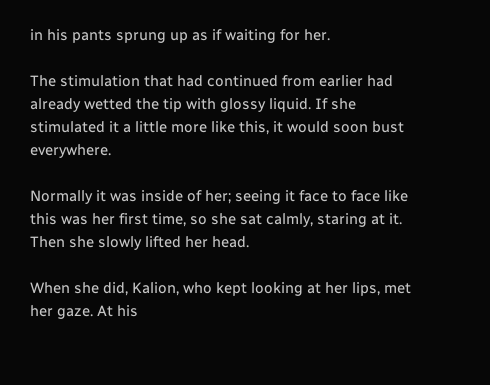in his pants sprung up as if waiting for her.

The stimulation that had continued from earlier had already wetted the tip with glossy liquid. If she stimulated it a little more like this, it would soon bust everywhere.

Normally it was inside of her; seeing it face to face like this was her first time, so she sat calmly, staring at it. Then she slowly lifted her head.

When she did, Kalion, who kept looking at her lips, met her gaze. At his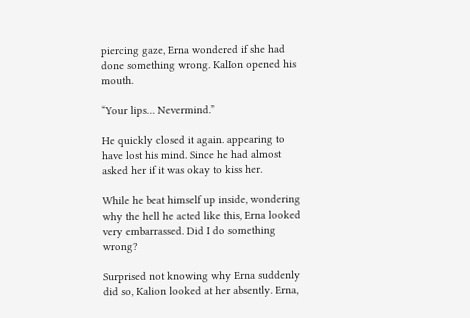piercing gaze, Erna wondered if she had done something wrong. KalIon opened his mouth.

“Your lips… Nevermind.”

He quickly closed it again. appearing to have lost his mind. Since he had almost asked her if it was okay to kiss her.

While he beat himself up inside, wondering why the hell he acted like this, Erna looked very embarrassed. Did I do something wrong?

Surprised not knowing why Erna suddenly did so, Kalion looked at her absently. Erna,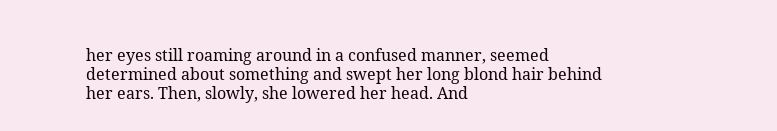her eyes still roaming around in a confused manner, seemed determined about something and swept her long blond hair behind her ears. Then, slowly, she lowered her head. And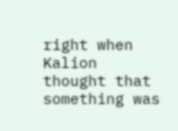right when Kalion thought that something was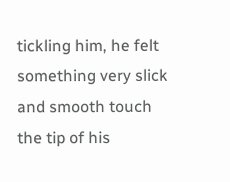tickling him, he felt something very slick and smooth touch the tip of his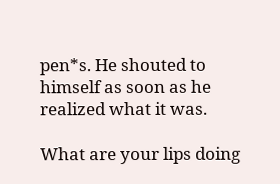pen*s. He shouted to himself as soon as he realized what it was.

What are your lips doing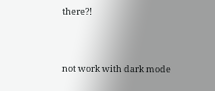there?!



not work with dark mode